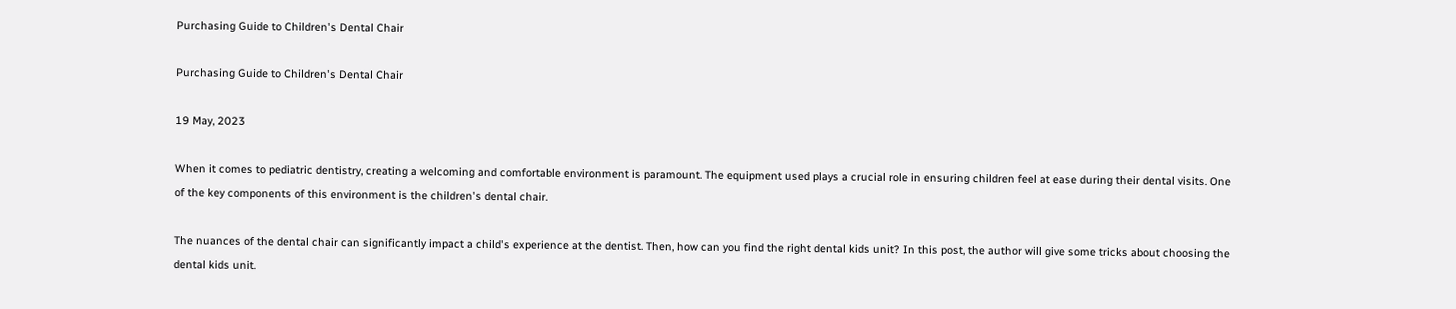Purchasing Guide to Children's Dental Chair

Purchasing Guide to Children's Dental Chair

19 May, 2023

When it comes to pediatric dentistry, creating a welcoming and comfortable environment is paramount. The equipment used plays a crucial role in ensuring children feel at ease during their dental visits. One of the key components of this environment is the children's dental chair.

The nuances of the dental chair can significantly impact a child's experience at the dentist. Then, how can you find the right dental kids unit? In this post, the author will give some tricks about choosing the dental kids unit.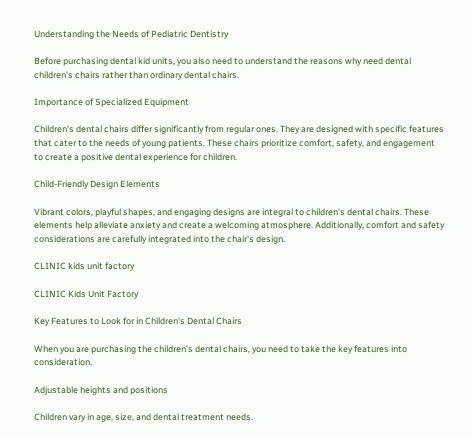Understanding the Needs of Pediatric Dentistry

Before purchasing dental kid units, you also need to understand the reasons why need dental children's chairs rather than ordinary dental chairs.

Importance of Specialized Equipment

Children's dental chairs differ significantly from regular ones. They are designed with specific features that cater to the needs of young patients. These chairs prioritize comfort, safety, and engagement to create a positive dental experience for children.

Child-Friendly Design Elements

Vibrant colors, playful shapes, and engaging designs are integral to children's dental chairs. These elements help alleviate anxiety and create a welcoming atmosphere. Additionally, comfort and safety considerations are carefully integrated into the chair's design.

CLINIC kids unit factory

CLINIC Kids Unit Factory

Key Features to Look for in Children's Dental Chairs

When you are purchasing the children’s dental chairs, you need to take the key features into consideration.

Adjustable heights and positions

Children vary in age, size, and dental treatment needs.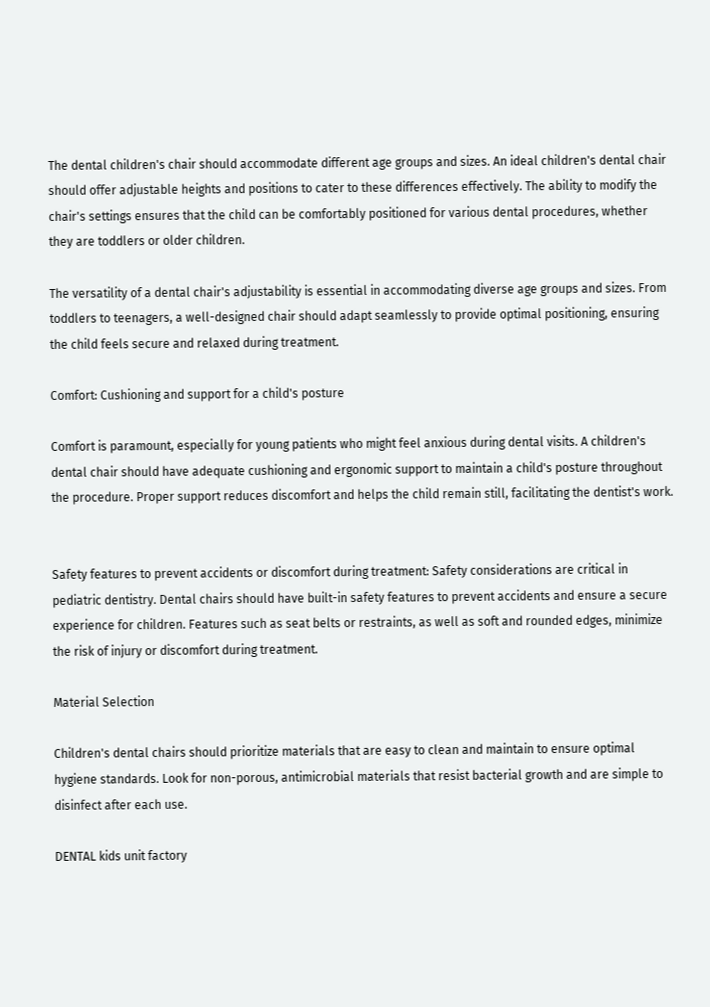The dental children's chair should accommodate different age groups and sizes. An ideal children's dental chair should offer adjustable heights and positions to cater to these differences effectively. The ability to modify the chair's settings ensures that the child can be comfortably positioned for various dental procedures, whether they are toddlers or older children.

The versatility of a dental chair's adjustability is essential in accommodating diverse age groups and sizes. From toddlers to teenagers, a well-designed chair should adapt seamlessly to provide optimal positioning, ensuring the child feels secure and relaxed during treatment.

Comfort: Cushioning and support for a child's posture

Comfort is paramount, especially for young patients who might feel anxious during dental visits. A children's dental chair should have adequate cushioning and ergonomic support to maintain a child's posture throughout the procedure. Proper support reduces discomfort and helps the child remain still, facilitating the dentist's work.


Safety features to prevent accidents or discomfort during treatment: Safety considerations are critical in pediatric dentistry. Dental chairs should have built-in safety features to prevent accidents and ensure a secure experience for children. Features such as seat belts or restraints, as well as soft and rounded edges, minimize the risk of injury or discomfort during treatment.

Material Selection

Children's dental chairs should prioritize materials that are easy to clean and maintain to ensure optimal hygiene standards. Look for non-porous, antimicrobial materials that resist bacterial growth and are simple to disinfect after each use.

DENTAL kids unit factory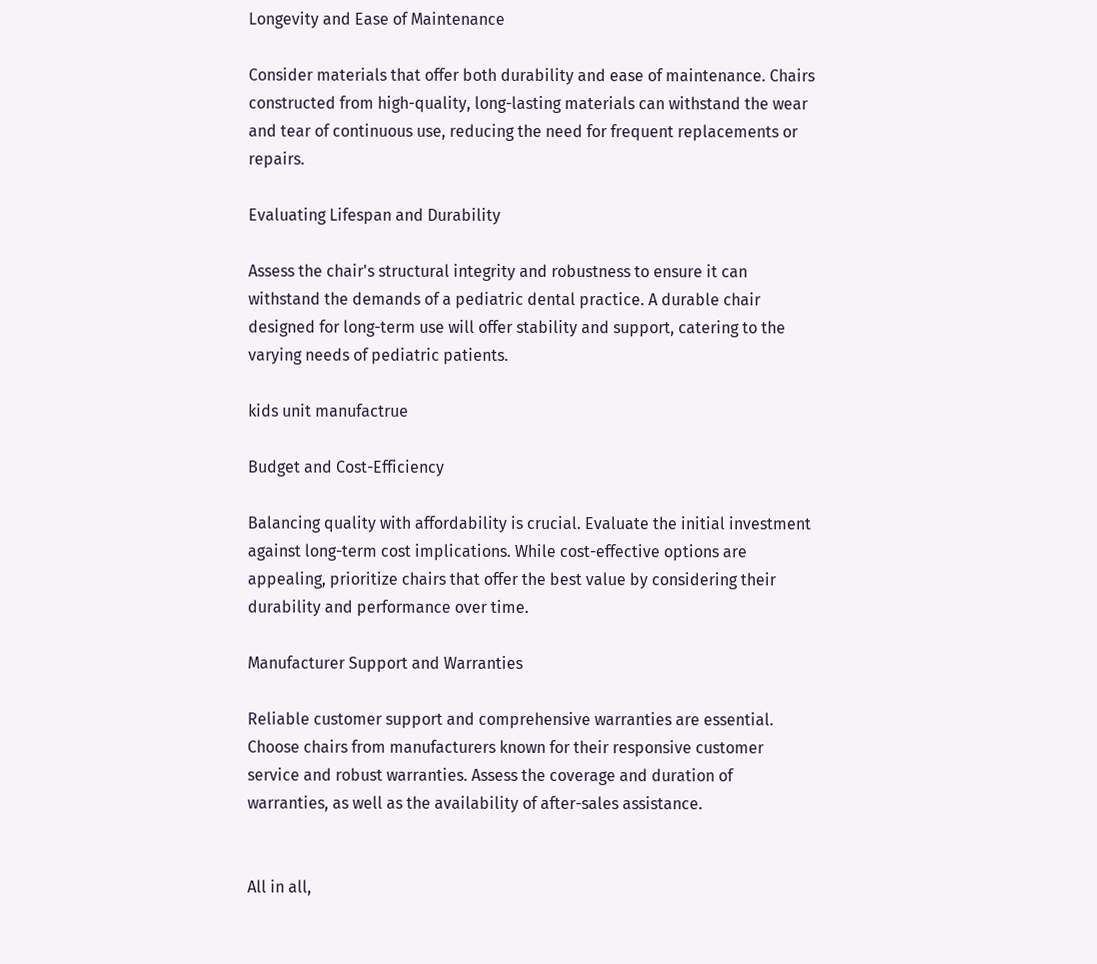Longevity and Ease of Maintenance

Consider materials that offer both durability and ease of maintenance. Chairs constructed from high-quality, long-lasting materials can withstand the wear and tear of continuous use, reducing the need for frequent replacements or repairs.

Evaluating Lifespan and Durability

Assess the chair's structural integrity and robustness to ensure it can withstand the demands of a pediatric dental practice. A durable chair designed for long-term use will offer stability and support, catering to the varying needs of pediatric patients.

kids unit manufactrue

Budget and Cost-Efficiency

Balancing quality with affordability is crucial. Evaluate the initial investment against long-term cost implications. While cost-effective options are appealing, prioritize chairs that offer the best value by considering their durability and performance over time.

Manufacturer Support and Warranties

Reliable customer support and comprehensive warranties are essential. Choose chairs from manufacturers known for their responsive customer service and robust warranties. Assess the coverage and duration of warranties, as well as the availability of after-sales assistance.


All in all,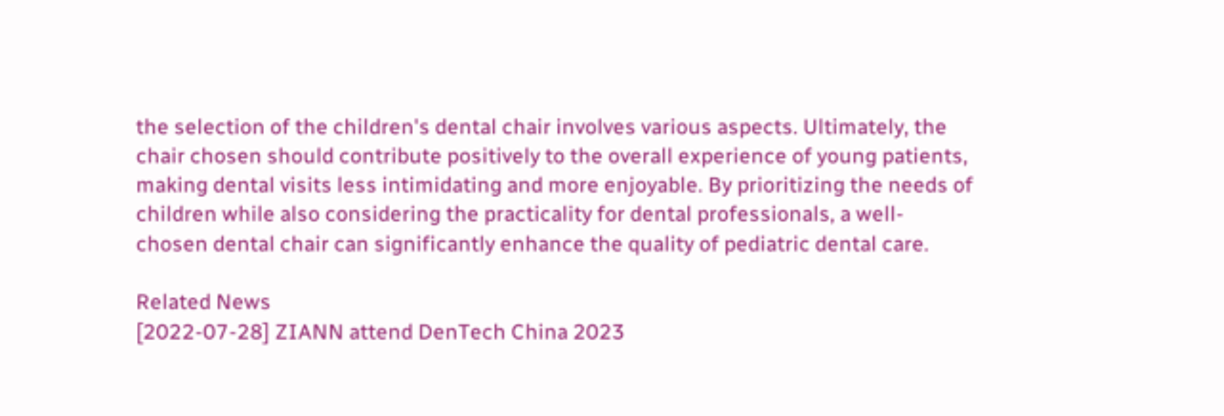the selection of the children's dental chair involves various aspects. Ultimately, the chair chosen should contribute positively to the overall experience of young patients, making dental visits less intimidating and more enjoyable. By prioritizing the needs of children while also considering the practicality for dental professionals, a well-chosen dental chair can significantly enhance the quality of pediatric dental care.

Related News
[2022-07-28] ZIANN attend DenTech China 2023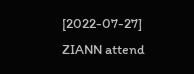[2022-07-27] ZIANN attend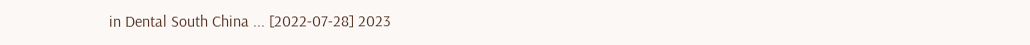in Dental South China ... [2022-07-28] 2023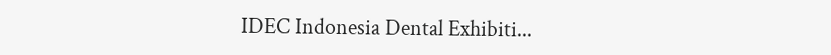IDEC Indonesia Dental Exhibiti...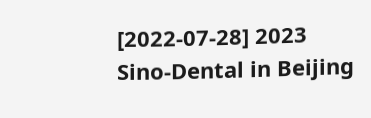[2022-07-28] 2023 Sino-Dental in Beijing